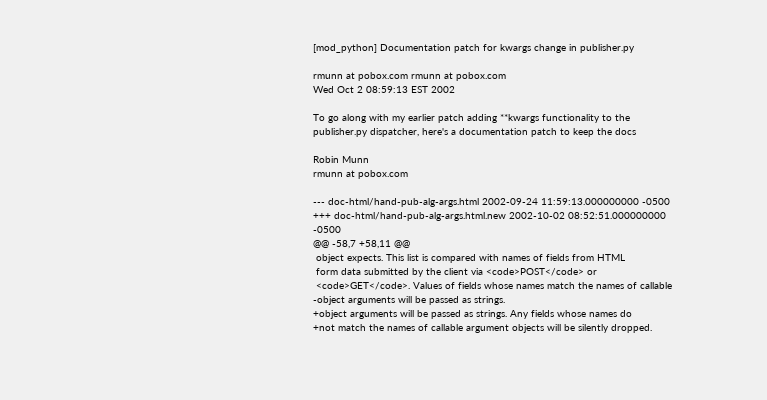[mod_python] Documentation patch for kwargs change in publisher.py

rmunn at pobox.com rmunn at pobox.com
Wed Oct 2 08:59:13 EST 2002

To go along with my earlier patch adding **kwargs functionality to the
publisher.py dispatcher, here's a documentation patch to keep the docs

Robin Munn
rmunn at pobox.com

--- doc-html/hand-pub-alg-args.html 2002-09-24 11:59:13.000000000 -0500
+++ doc-html/hand-pub-alg-args.html.new 2002-10-02 08:52:51.000000000 -0500
@@ -58,7 +58,11 @@
 object expects. This list is compared with names of fields from HTML
 form data submitted by the client via <code>POST</code> or
 <code>GET</code>. Values of fields whose names match the names of callable
-object arguments will be passed as strings.
+object arguments will be passed as strings. Any fields whose names do
+not match the names of callable argument objects will be silently dropped.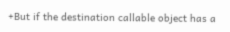+But if the destination callable object has a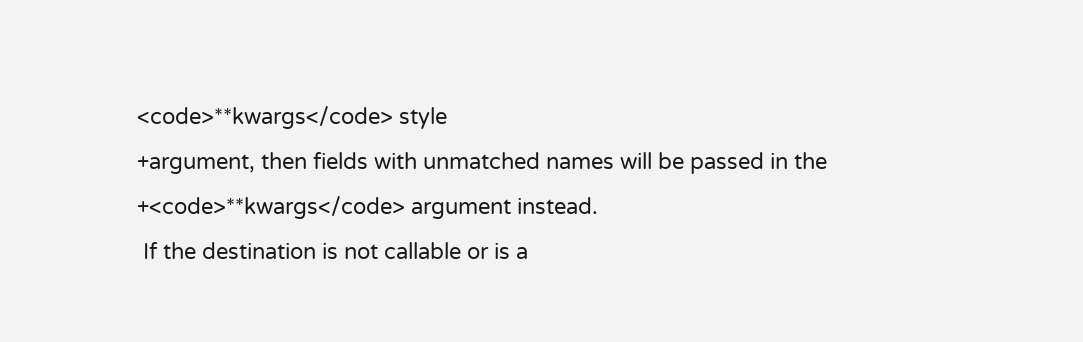<code>**kwargs</code> style
+argument, then fields with unmatched names will be passed in the
+<code>**kwargs</code> argument instead.
 If the destination is not callable or is a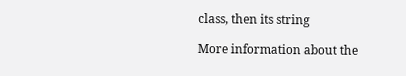class, then its string

More information about the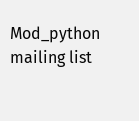Mod_python mailing list